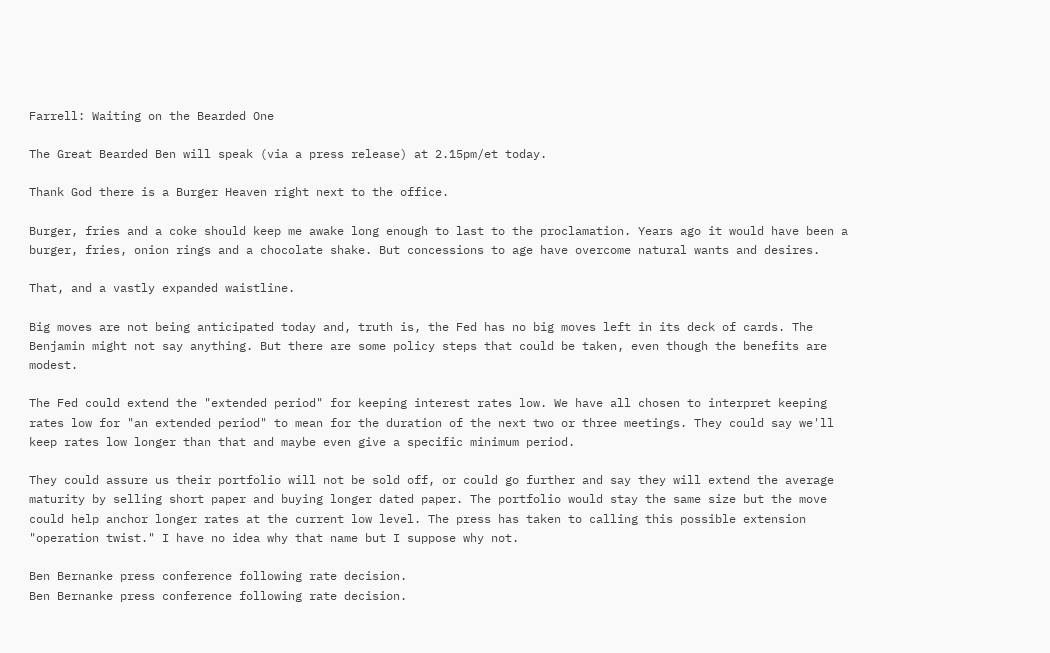Farrell: Waiting on the Bearded One

The Great Bearded Ben will speak (via a press release) at 2.15pm/et today.

Thank God there is a Burger Heaven right next to the office.

Burger, fries and a coke should keep me awake long enough to last to the proclamation. Years ago it would have been a burger, fries, onion rings and a chocolate shake. But concessions to age have overcome natural wants and desires.

That, and a vastly expanded waistline.

Big moves are not being anticipated today and, truth is, the Fed has no big moves left in its deck of cards. The Benjamin might not say anything. But there are some policy steps that could be taken, even though the benefits are modest.

The Fed could extend the "extended period" for keeping interest rates low. We have all chosen to interpret keeping rates low for "an extended period" to mean for the duration of the next two or three meetings. They could say we'll keep rates low longer than that and maybe even give a specific minimum period.

They could assure us their portfolio will not be sold off, or could go further and say they will extend the average maturity by selling short paper and buying longer dated paper. The portfolio would stay the same size but the move could help anchor longer rates at the current low level. The press has taken to calling this possible extension "operation twist." I have no idea why that name but I suppose why not.

Ben Bernanke press conference following rate decision.
Ben Bernanke press conference following rate decision.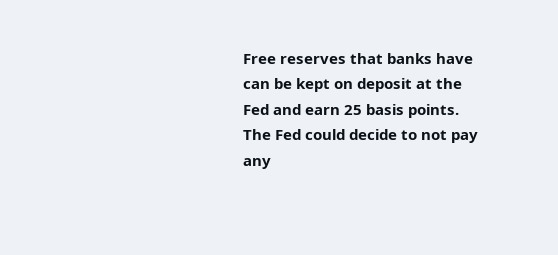Free reserves that banks have can be kept on deposit at the Fed and earn 25 basis points. The Fed could decide to not pay any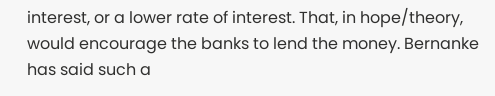interest, or a lower rate of interest. That, in hope/theory, would encourage the banks to lend the money. Bernanke has said such a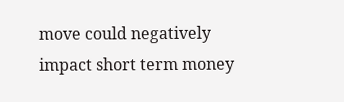move could negatively impact short term money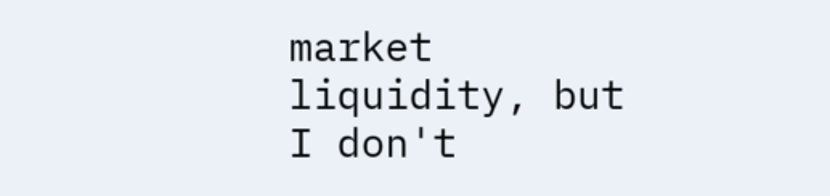market liquidity, but I don't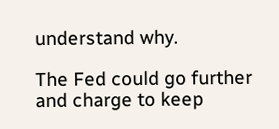understand why.

The Fed could go further and charge to keep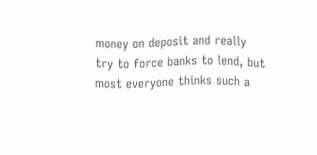money on deposit and really try to force banks to lend, but most everyone thinks such a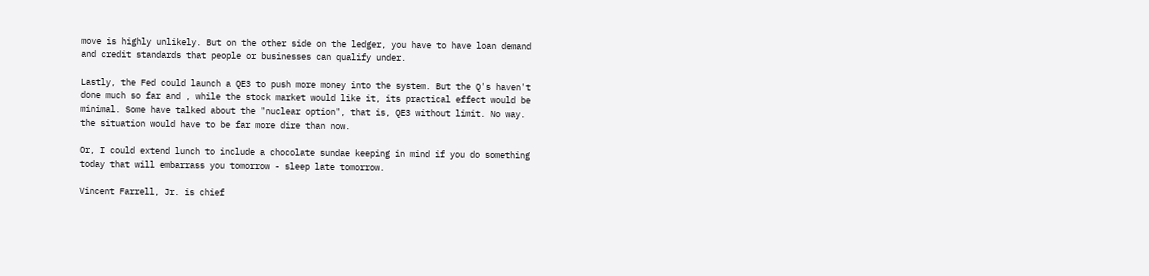move is highly unlikely. But on the other side on the ledger, you have to have loan demand and credit standards that people or businesses can qualify under.

Lastly, the Fed could launch a QE3 to push more money into the system. But the Q's haven't done much so far and , while the stock market would like it, its practical effect would be minimal. Some have talked about the "nuclear option", that is, QE3 without limit. No way. the situation would have to be far more dire than now.

Or, I could extend lunch to include a chocolate sundae keeping in mind if you do something today that will embarrass you tomorrow - sleep late tomorrow.

Vincent Farrell, Jr. is chief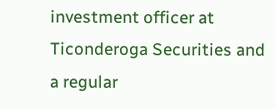investment officer at Ticonderoga Securities and a regular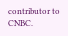contributor to CNBC.